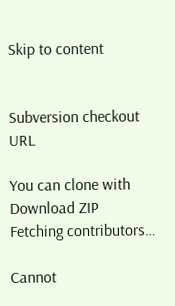Skip to content


Subversion checkout URL

You can clone with
Download ZIP
Fetching contributors…

Cannot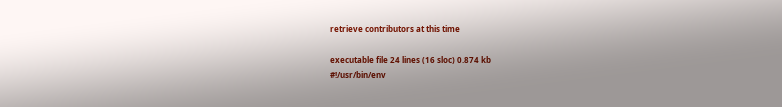retrieve contributors at this time

executable file 24 lines (16 sloc) 0.874 kb
#!/usr/bin/env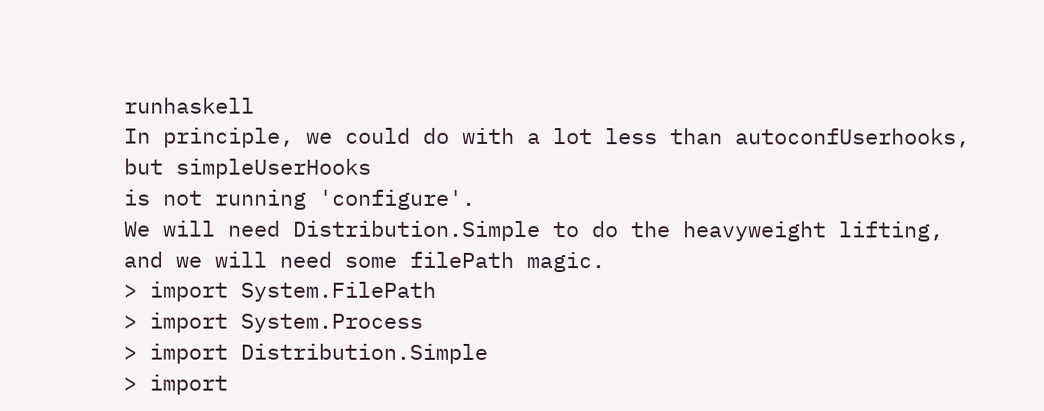runhaskell
In principle, we could do with a lot less than autoconfUserhooks, but simpleUserHooks
is not running 'configure'.
We will need Distribution.Simple to do the heavyweight lifting, and we will need some filePath magic.
> import System.FilePath
> import System.Process
> import Distribution.Simple
> import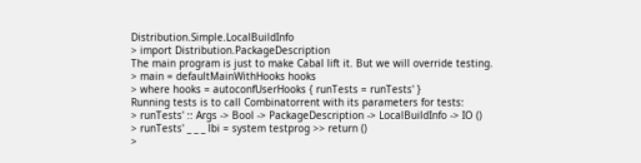Distribution.Simple.LocalBuildInfo
> import Distribution.PackageDescription
The main program is just to make Cabal lift it. But we will override testing.
> main = defaultMainWithHooks hooks
> where hooks = autoconfUserHooks { runTests = runTests' }
Running tests is to call Combinatorrent with its parameters for tests:
> runTests' :: Args -> Bool -> PackageDescription -> LocalBuildInfo -> IO ()
> runTests' _ _ _ lbi = system testprog >> return ()
>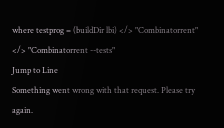where testprog = (buildDir lbi) </> "Combinatorrent" </> "Combinatorrent --tests"
Jump to Line
Something went wrong with that request. Please try again.